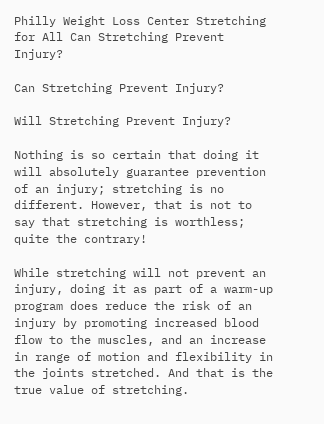Philly Weight Loss Center Stretching for All Can Stretching Prevent Injury?

Can Stretching Prevent Injury?

Will Stretching Prevent Injury?

Nothing is so certain that doing it will absolutely guarantee prevention of an injury; stretching is no different. However, that is not to say that stretching is worthless; quite the contrary!

While stretching will not prevent an injury, doing it as part of a warm-up program does reduce the risk of an injury by promoting increased blood flow to the muscles, and an increase in range of motion and flexibility in the joints stretched. And that is the true value of stretching.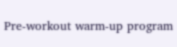Pre-workout warm-up program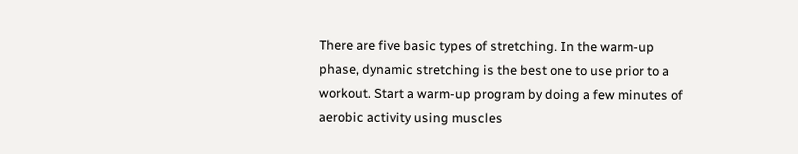There are five basic types of stretching. In the warm-up phase, dynamic stretching is the best one to use prior to a workout. Start a warm-up program by doing a few minutes of aerobic activity using muscles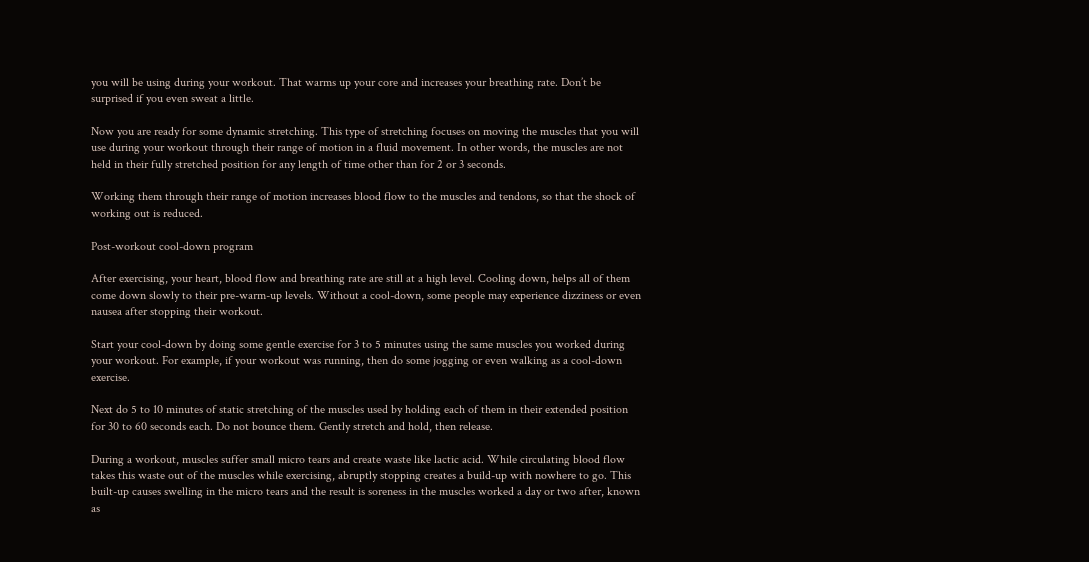you will be using during your workout. That warms up your core and increases your breathing rate. Don’t be surprised if you even sweat a little.

Now you are ready for some dynamic stretching. This type of stretching focuses on moving the muscles that you will use during your workout through their range of motion in a fluid movement. In other words, the muscles are not held in their fully stretched position for any length of time other than for 2 or 3 seconds.

Working them through their range of motion increases blood flow to the muscles and tendons, so that the shock of working out is reduced.

Post-workout cool-down program

After exercising, your heart, blood flow and breathing rate are still at a high level. Cooling down, helps all of them come down slowly to their pre-warm-up levels. Without a cool-down, some people may experience dizziness or even nausea after stopping their workout.

Start your cool-down by doing some gentle exercise for 3 to 5 minutes using the same muscles you worked during your workout. For example, if your workout was running, then do some jogging or even walking as a cool-down exercise.

Next do 5 to 10 minutes of static stretching of the muscles used by holding each of them in their extended position for 30 to 60 seconds each. Do not bounce them. Gently stretch and hold, then release.

During a workout, muscles suffer small micro tears and create waste like lactic acid. While circulating blood flow takes this waste out of the muscles while exercising, abruptly stopping creates a build-up with nowhere to go. This built-up causes swelling in the micro tears and the result is soreness in the muscles worked a day or two after, known as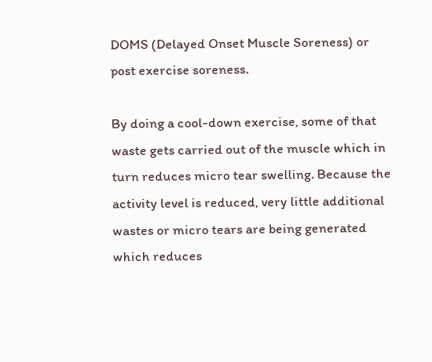DOMS (Delayed Onset Muscle Soreness) or post exercise soreness.

By doing a cool-down exercise, some of that waste gets carried out of the muscle which in turn reduces micro tear swelling. Because the activity level is reduced, very little additional wastes or micro tears are being generated which reduces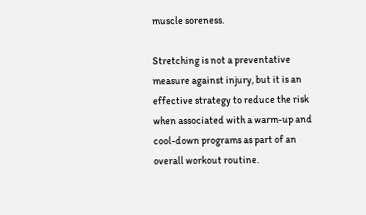muscle soreness.

Stretching is not a preventative measure against injury, but it is an effective strategy to reduce the risk when associated with a warm-up and cool-down programs as part of an overall workout routine.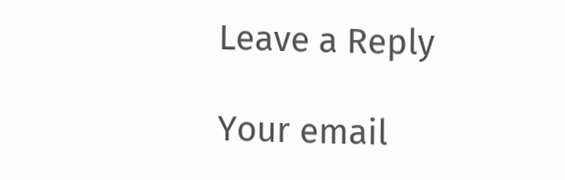Leave a Reply

Your email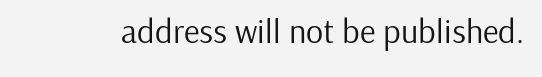address will not be published.